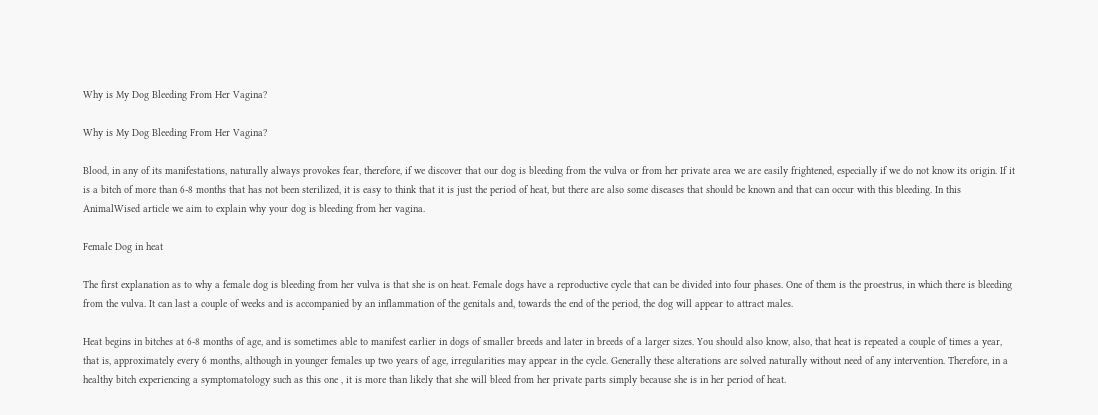Why is My Dog Bleeding From Her Vagina?

Why is My Dog Bleeding From Her Vagina?

Blood, in any of its manifestations, naturally always provokes fear, therefore, if we discover that our dog is bleeding from the vulva or from her private area we are easily frightened, especially if we do not know its origin. If it is a bitch of more than 6-8 months that has not been sterilized, it is easy to think that it is just the period of heat, but there are also some diseases that should be known and that can occur with this bleeding. In this AnimalWised article we aim to explain why your dog is bleeding from her vagina.

Female Dog in heat

The first explanation as to why a female dog is bleeding from her vulva is that she is on heat. Female dogs have a reproductive cycle that can be divided into four phases. One of them is the proestrus, in which there is bleeding from the vulva. It can last a couple of weeks and is accompanied by an inflammation of the genitals and, towards the end of the period, the dog will appear to attract males.

Heat begins in bitches at 6-8 months of age, and is sometimes able to manifest earlier in dogs of smaller breeds and later in breeds of a larger sizes. You should also know, also, that heat is repeated a couple of times a year, that is, approximately every 6 months, although in younger females up two years of age, irregularities may appear in the cycle. Generally these alterations are solved naturally without need of any intervention. Therefore, in a healthy bitch experiencing a symptomatology such as this one , it is more than likely that she will bleed from her private parts simply because she is in her period of heat.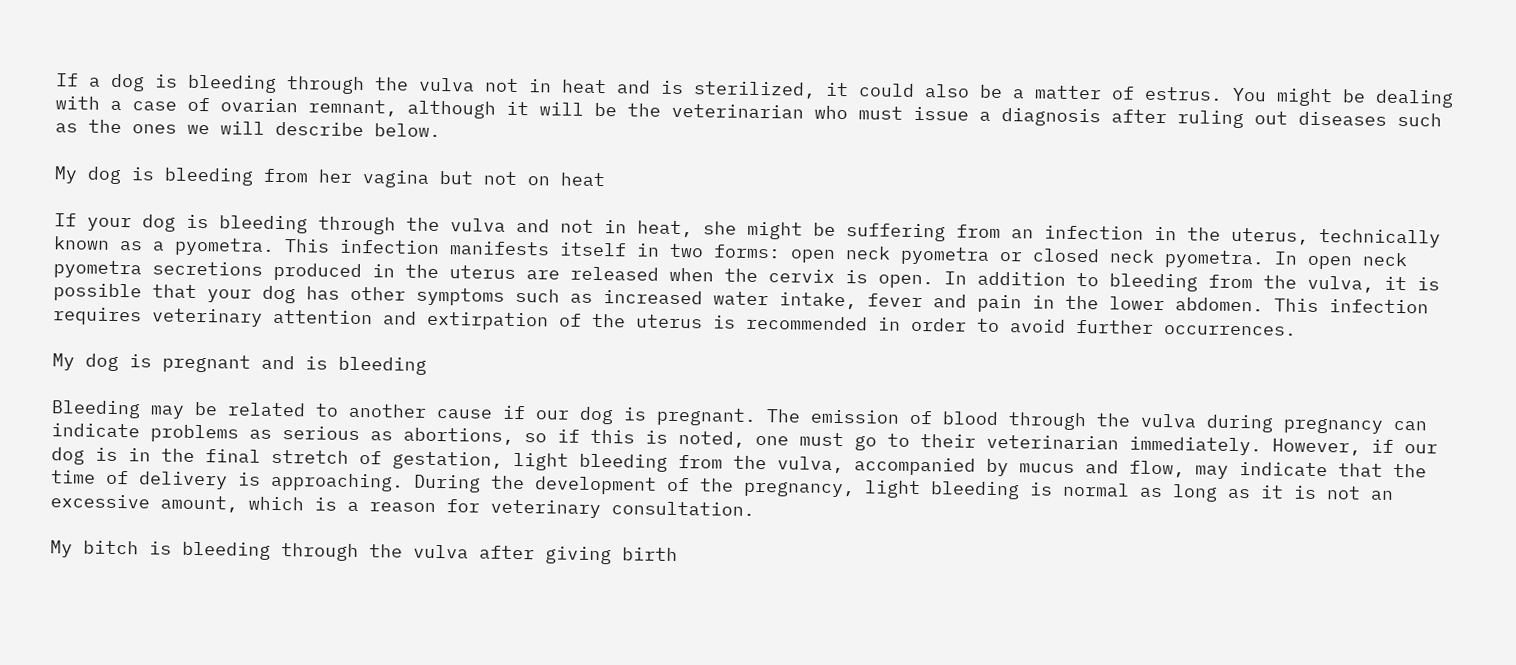If a dog is bleeding through the vulva not in heat and is sterilized, it could also be a matter of estrus. You might be dealing with a case of ovarian remnant, although it will be the veterinarian who must issue a diagnosis after ruling out diseases such as the ones we will describe below.

My dog is bleeding from her vagina but not on heat

If your dog is bleeding through the vulva and not in heat, she might be suffering from an infection in the uterus, technically known as a pyometra. This infection manifests itself in two forms: open neck pyometra or closed neck pyometra. In open neck pyometra secretions produced in the uterus are released when the cervix is open. In addition to bleeding from the vulva, it is possible that your dog has other symptoms such as increased water intake, fever and pain in the lower abdomen. This infection requires veterinary attention and extirpation of the uterus is recommended in order to avoid further occurrences.

My dog is pregnant and is bleeding

Bleeding may be related to another cause if our dog is pregnant. The emission of blood through the vulva during pregnancy can indicate problems as serious as abortions, so if this is noted, one must go to their veterinarian immediately. However, if our dog is in the final stretch of gestation, light bleeding from the vulva, accompanied by mucus and flow, may indicate that the time of delivery is approaching. During the development of the pregnancy, light bleeding is normal as long as it is not an excessive amount, which is a reason for veterinary consultation.

My bitch is bleeding through the vulva after giving birth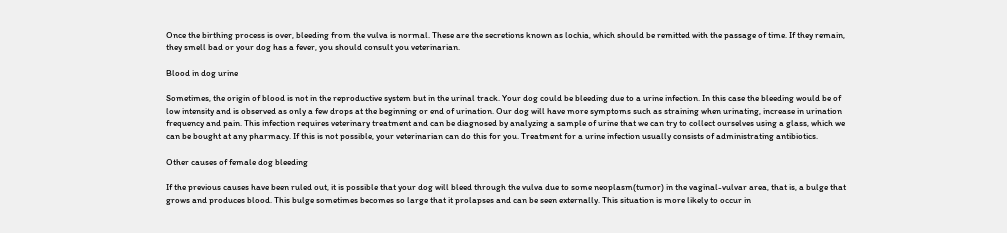Once the birthing process is over, bleeding from the vulva is normal. These are the secretions known as lochia, which should be remitted with the passage of time. If they remain, they smell bad or your dog has a fever, you should consult you veterinarian.

Blood in dog urine

Sometimes, the origin of blood is not in the reproductive system but in the urinal track. Your dog could be bleeding due to a urine infection. In this case the bleeding would be of low intensity and is observed as only a few drops at the beginning or end of urination. Our dog will have more symptoms such as straining when urinating, increase in urination frequency and pain. This infection requires veterinary treatment and can be diagnosed by analyzing a sample of urine that we can try to collect ourselves using a glass, which we can be bought at any pharmacy. If this is not possible, your veterinarian can do this for you. Treatment for a urine infection usually consists of administrating antibiotics.

Other causes of female dog bleeding

If the previous causes have been ruled out, it is possible that your dog will bleed through the vulva due to some neoplasm(tumor) in the vaginal-vulvar area, that is, a bulge that grows and produces blood. This bulge sometimes becomes so large that it prolapses and can be seen externally. This situation is more likely to occur in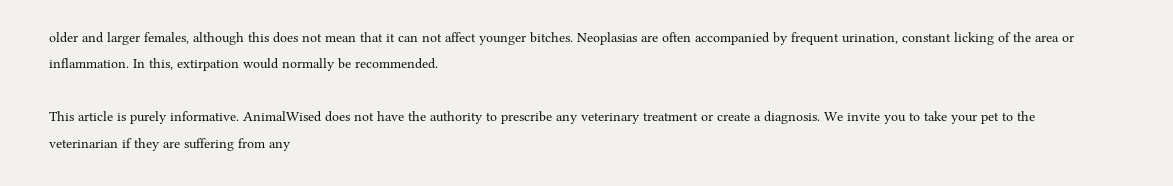older and larger females, although this does not mean that it can not affect younger bitches. Neoplasias are often accompanied by frequent urination, constant licking of the area or inflammation. In this, extirpation would normally be recommended.

This article is purely informative. AnimalWised does not have the authority to prescribe any veterinary treatment or create a diagnosis. We invite you to take your pet to the veterinarian if they are suffering from any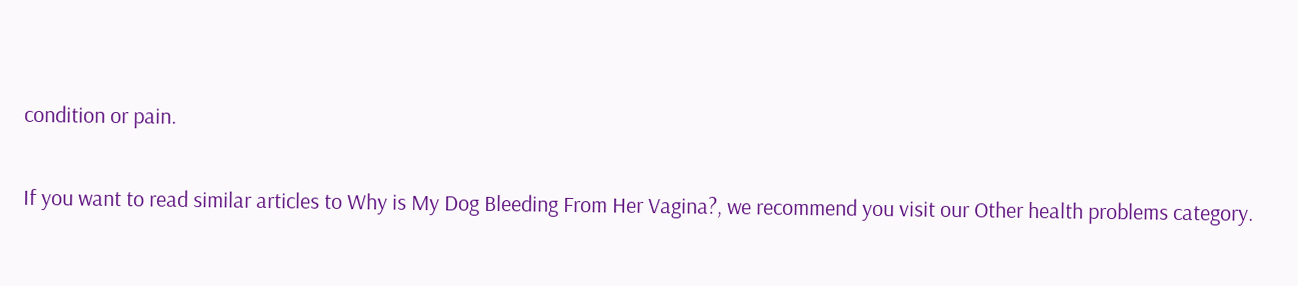condition or pain.

If you want to read similar articles to Why is My Dog Bleeding From Her Vagina?, we recommend you visit our Other health problems category.